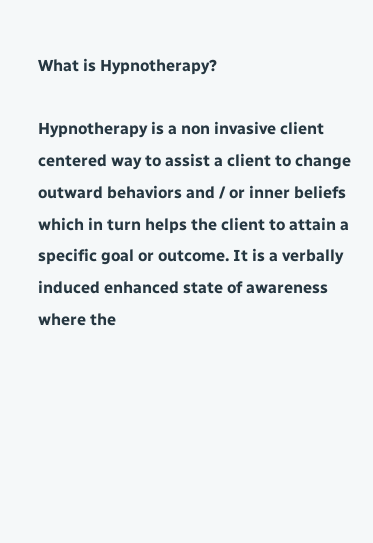What is Hypnotherapy?

Hypnotherapy is a non invasive client centered way to assist a client to change outward behaviors and / or inner beliefs which in turn helps the client to attain a specific goal or outcome. It is a verbally induced enhanced state of awareness where the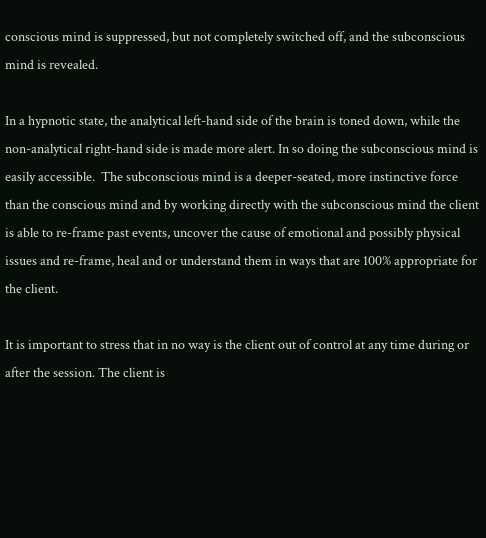conscious mind is suppressed, but not completely switched off, and the subconscious mind is revealed.

In a hypnotic state, the analytical left-hand side of the brain is toned down, while the non-analytical right-hand side is made more alert. In so doing the subconscious mind is easily accessible.  The subconscious mind is a deeper-seated, more instinctive force than the conscious mind and by working directly with the subconscious mind the client is able to re-frame past events, uncover the cause of emotional and possibly physical issues and re-frame, heal and or understand them in ways that are 100% appropriate for the client.

It is important to stress that in no way is the client out of control at any time during or after the session. The client is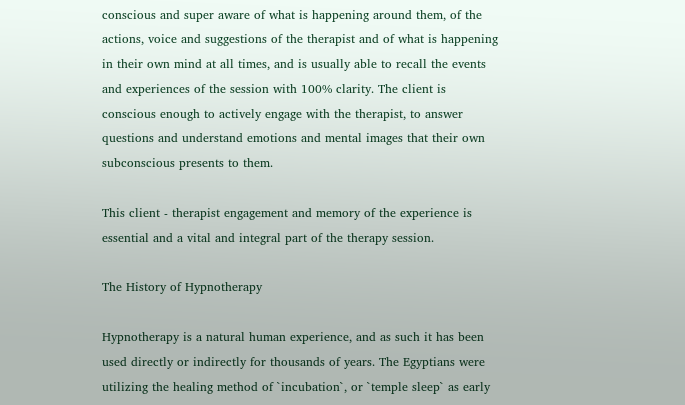conscious and super aware of what is happening around them, of the actions, voice and suggestions of the therapist and of what is happening in their own mind at all times, and is usually able to recall the events and experiences of the session with 100% clarity. The client is conscious enough to actively engage with the therapist, to answer questions and understand emotions and mental images that their own subconscious presents to them.

This client - therapist engagement and memory of the experience is essential and a vital and integral part of the therapy session.

The History of Hypnotherapy

Hypnotherapy is a natural human experience, and as such it has been used directly or indirectly for thousands of years. The Egyptians were utilizing the healing method of `incubation`, or `temple sleep` as early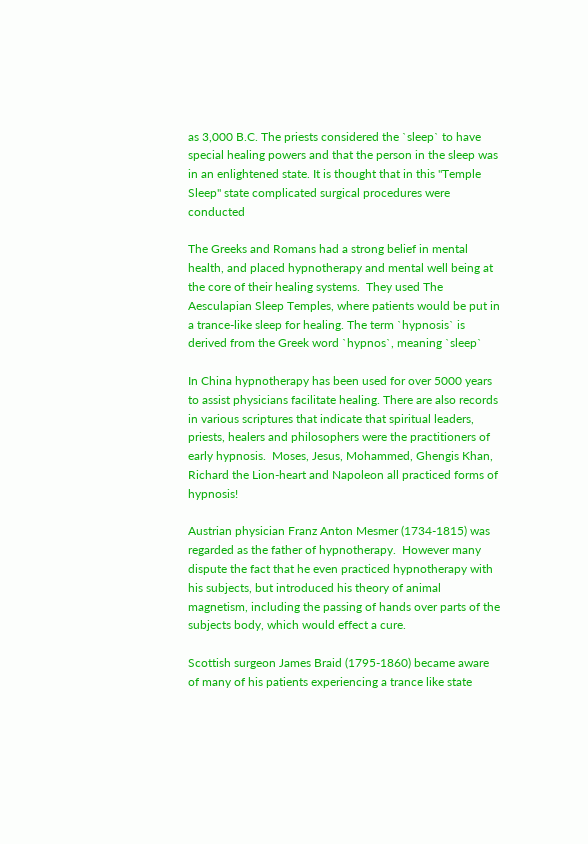as 3,000 B.C. The priests considered the `sleep` to have special healing powers and that the person in the sleep was in an enlightened state. It is thought that in this "Temple Sleep" state complicated surgical procedures were conducted

The Greeks and Romans had a strong belief in mental health, and placed hypnotherapy and mental well being at the core of their healing systems.  They used The Aesculapian Sleep Temples, where patients would be put in a trance-like sleep for healing. The term `hypnosis` is derived from the Greek word `hypnos`, meaning `sleep`

In China hypnotherapy has been used for over 5000 years to assist physicians facilitate healing. There are also records in various scriptures that indicate that spiritual leaders, priests, healers and philosophers were the practitioners of early hypnosis.  Moses, Jesus, Mohammed, Ghengis Khan, Richard the Lion-heart and Napoleon all practiced forms of hypnosis!

Austrian physician Franz Anton Mesmer (1734-1815) was regarded as the father of hypnotherapy.  However many dispute the fact that he even practiced hypnotherapy with his subjects, but introduced his theory of animal magnetism, including the passing of hands over parts of the subjects body, which would effect a cure.

Scottish surgeon James Braid (1795-1860) became aware of many of his patients experiencing a trance like state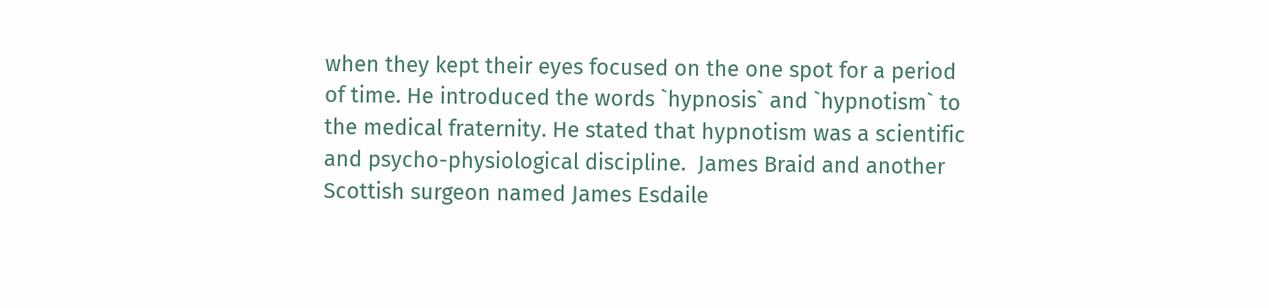when they kept their eyes focused on the one spot for a period of time. He introduced the words `hypnosis` and `hypnotism` to the medical fraternity. He stated that hypnotism was a scientific and psycho-physiological discipline.  James Braid and another Scottish surgeon named James Esdaile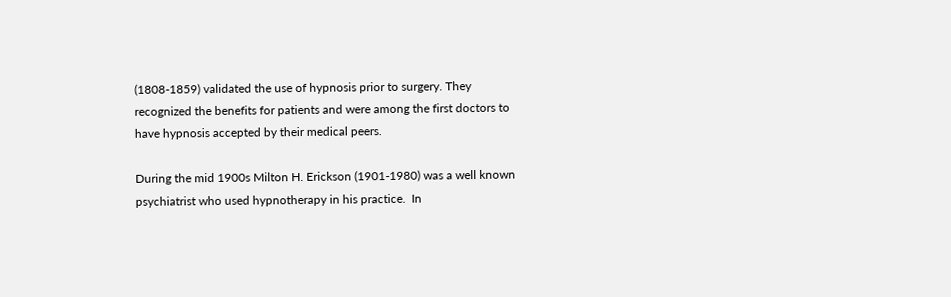(1808-1859) validated the use of hypnosis prior to surgery. They recognized the benefits for patients and were among the first doctors to have hypnosis accepted by their medical peers.

During the mid 1900s Milton H. Erickson (1901-1980) was a well known psychiatrist who used hypnotherapy in his practice.  In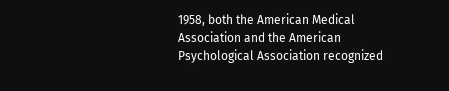1958, both the American Medical Association and the American Psychological Association recognized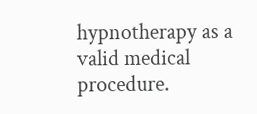hypnotherapy as a valid medical procedure.